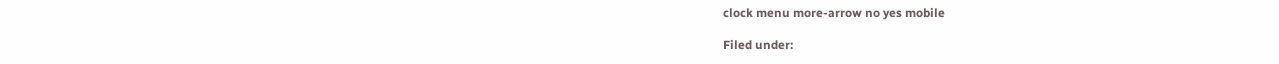clock menu more-arrow no yes mobile

Filed under: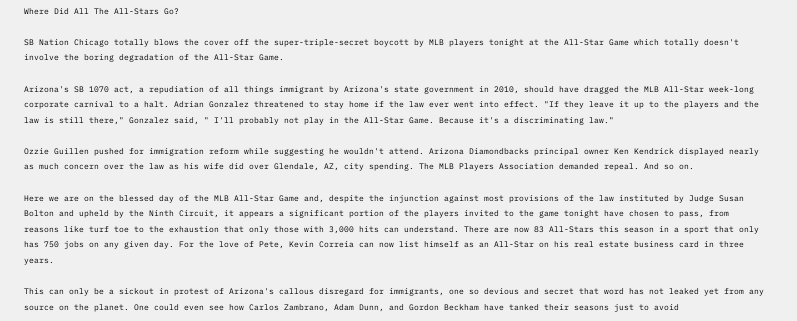Where Did All The All-Stars Go?

SB Nation Chicago totally blows the cover off the super-triple-secret boycott by MLB players tonight at the All-Star Game which totally doesn't involve the boring degradation of the All-Star Game.

Arizona's SB 1070 act, a repudiation of all things immigrant by Arizona's state government in 2010, should have dragged the MLB All-Star week-long corporate carnival to a halt. Adrian Gonzalez threatened to stay home if the law ever went into effect. "If they leave it up to the players and the law is still there," Gonzalez said, " I'll probably not play in the All-Star Game. Because it's a discriminating law."

Ozzie Guillen pushed for immigration reform while suggesting he wouldn't attend. Arizona Diamondbacks principal owner Ken Kendrick displayed nearly as much concern over the law as his wife did over Glendale, AZ, city spending. The MLB Players Association demanded repeal. And so on.

Here we are on the blessed day of the MLB All-Star Game and, despite the injunction against most provisions of the law instituted by Judge Susan Bolton and upheld by the Ninth Circuit, it appears a significant portion of the players invited to the game tonight have chosen to pass, from reasons like turf toe to the exhaustion that only those with 3,000 hits can understand. There are now 83 All-Stars this season in a sport that only has 750 jobs on any given day. For the love of Pete, Kevin Correia can now list himself as an All-Star on his real estate business card in three years.

This can only be a sickout in protest of Arizona's callous disregard for immigrants, one so devious and secret that word has not leaked yet from any source on the planet. One could even see how Carlos Zambrano, Adam Dunn, and Gordon Beckham have tanked their seasons just to avoid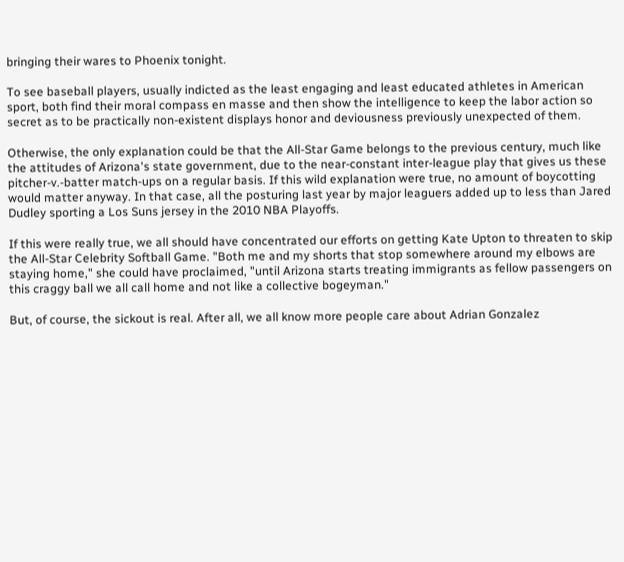bringing their wares to Phoenix tonight.

To see baseball players, usually indicted as the least engaging and least educated athletes in American sport, both find their moral compass en masse and then show the intelligence to keep the labor action so secret as to be practically non-existent displays honor and deviousness previously unexpected of them.

Otherwise, the only explanation could be that the All-Star Game belongs to the previous century, much like the attitudes of Arizona's state government, due to the near-constant inter-league play that gives us these pitcher-v.-batter match-ups on a regular basis. If this wild explanation were true, no amount of boycotting would matter anyway. In that case, all the posturing last year by major leaguers added up to less than Jared Dudley sporting a Los Suns jersey in the 2010 NBA Playoffs.

If this were really true, we all should have concentrated our efforts on getting Kate Upton to threaten to skip the All-Star Celebrity Softball Game. "Both me and my shorts that stop somewhere around my elbows are staying home," she could have proclaimed, "until Arizona starts treating immigrants as fellow passengers on this craggy ball we all call home and not like a collective bogeyman."

But, of course, the sickout is real. After all, we all know more people care about Adrian Gonzalez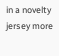in a novelty jersey more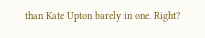than Kate Upton barely in one. Right?